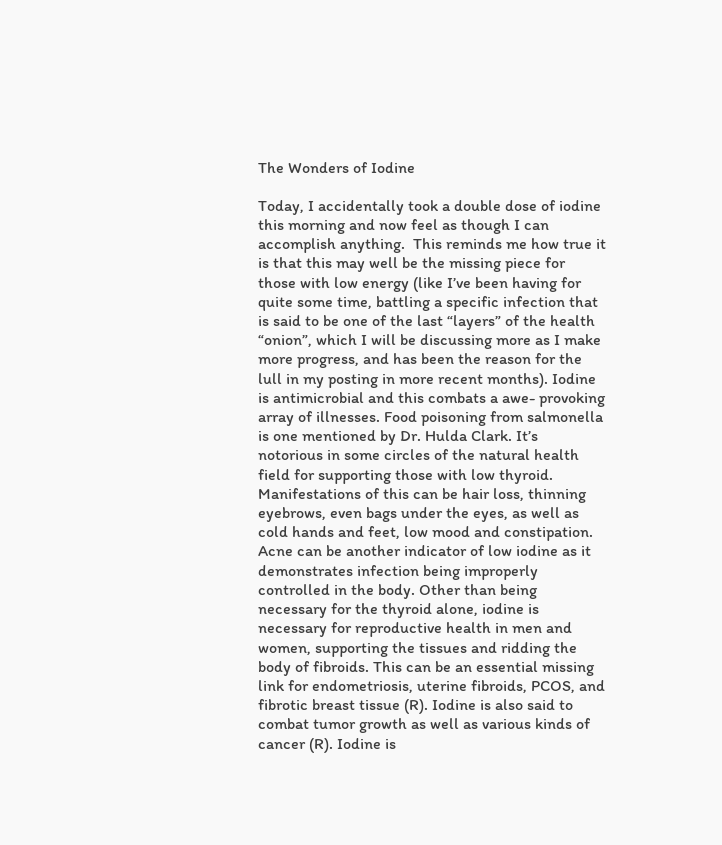The Wonders of Iodine

Today, I accidentally took a double dose of iodine this morning and now feel as though I can accomplish anything.  This reminds me how true it is that this may well be the missing piece for those with low energy (like I’ve been having for quite some time, battling a specific infection that is said to be one of the last “layers” of the health “onion”, which I will be discussing more as I make more progress, and has been the reason for the lull in my posting in more recent months). Iodine is antimicrobial and this combats a awe- provoking array of illnesses. Food poisoning from salmonella is one mentioned by Dr. Hulda Clark. It’s notorious in some circles of the natural health field for supporting those with low thyroid.
Manifestations of this can be hair loss, thinning eyebrows, even bags under the eyes, as well as cold hands and feet, low mood and constipation. Acne can be another indicator of low iodine as it demonstrates infection being improperly controlled in the body. Other than being necessary for the thyroid alone, iodine is necessary for reproductive health in men and women, supporting the tissues and ridding the body of fibroids. This can be an essential missing link for endometriosis, uterine fibroids, PCOS, and fibrotic breast tissue (R). Iodine is also said to combat tumor growth as well as various kinds of cancer (R). Iodine is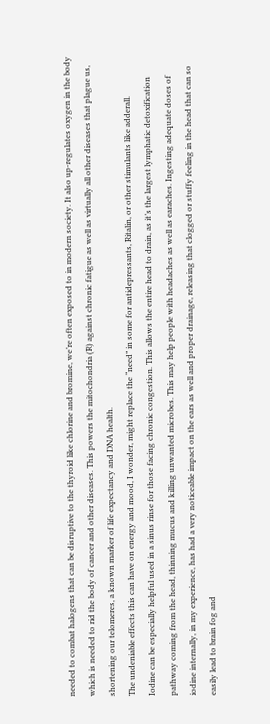needed to combat halogens that can be disruptive to the thyroid like chlorine and bromine, we’re often exposed to in modern society. It also up-regulates oxygen in the body which is needed to rid the body of cancer and other diseases. This powers the mitochondria (R) against chronic fatigue as well as virtually all other diseases that plague us, shortening our telomeres, a known marker of life expectancy and DNA health.
The undeniable effects this can have on energy and mood, I wonder, might replace the “need” in some for antidepressants, Ritalin, or other stimulants like adderall.
Iodine can be especially helpful used in a sinus rinse for those facing chronic congestion. This allows the entire head to drain, as it’s the largest lymphatic detoxification pathway coming from the head, thinning mucus and killing unwanted microbes. This may help people with headaches as well as earaches. Ingesting adequate doses of iodine internally, in my experience, has had a very noticeable impact on the ears as well and proper drainage, releasing that clogged or stuffy feeling in the head that can so easily lead to brain fog and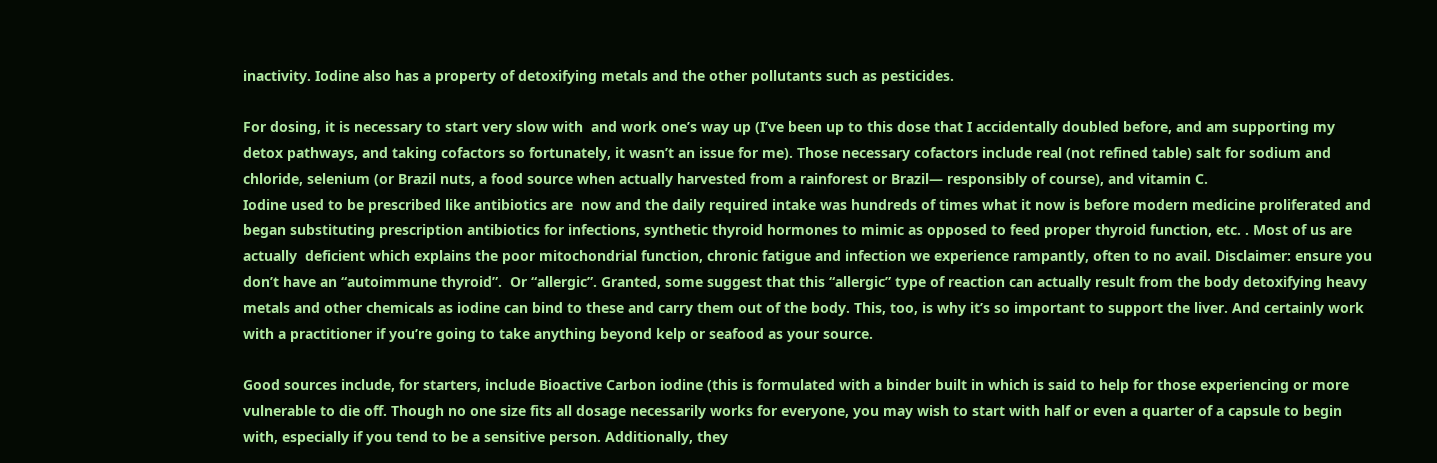inactivity. Iodine also has a property of detoxifying metals and the other pollutants such as pesticides.

For dosing, it is necessary to start very slow with  and work one’s way up (I’ve been up to this dose that I accidentally doubled before, and am supporting my detox pathways, and taking cofactors so fortunately, it wasn’t an issue for me). Those necessary cofactors include real (not refined table) salt for sodium and chloride, selenium (or Brazil nuts, a food source when actually harvested from a rainforest or Brazil— responsibly of course), and vitamin C.
Iodine used to be prescribed like antibiotics are  now and the daily required intake was hundreds of times what it now is before modern medicine proliferated and began substituting prescription antibiotics for infections, synthetic thyroid hormones to mimic as opposed to feed proper thyroid function, etc. . Most of us are actually  deficient which explains the poor mitochondrial function, chronic fatigue and infection we experience rampantly, often to no avail. Disclaimer: ensure you don’t have an “autoimmune thyroid”.  Or “allergic”. Granted, some suggest that this “allergic” type of reaction can actually result from the body detoxifying heavy metals and other chemicals as iodine can bind to these and carry them out of the body. This, too, is why it’s so important to support the liver. And certainly work with a practitioner if you’re going to take anything beyond kelp or seafood as your source.

Good sources include, for starters, include Bioactive Carbon iodine (this is formulated with a binder built in which is said to help for those experiencing or more vulnerable to die off. Though no one size fits all dosage necessarily works for everyone, you may wish to start with half or even a quarter of a capsule to begin with, especially if you tend to be a sensitive person. Additionally, they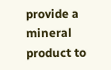provide a mineral product to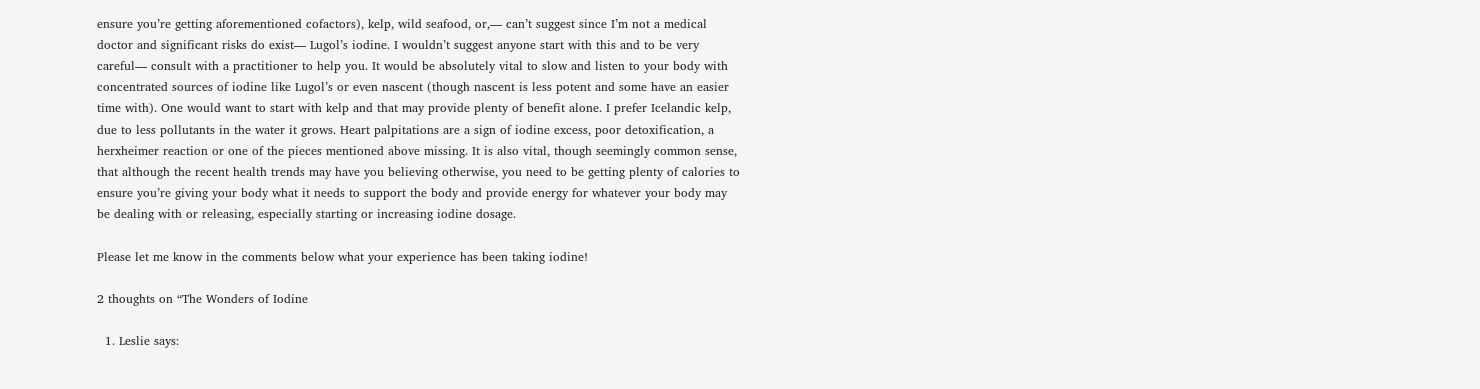ensure you’re getting aforementioned cofactors), kelp, wild seafood, or,— can’t suggest since I’m not a medical doctor and significant risks do exist— Lugol’s iodine. I wouldn’t suggest anyone start with this and to be very careful— consult with a practitioner to help you. It would be absolutely vital to slow and listen to your body with concentrated sources of iodine like Lugol’s or even nascent (though nascent is less potent and some have an easier time with). One would want to start with kelp and that may provide plenty of benefit alone. I prefer Icelandic kelp, due to less pollutants in the water it grows. Heart palpitations are a sign of iodine excess, poor detoxification, a herxheimer reaction or one of the pieces mentioned above missing. It is also vital, though seemingly common sense, that although the recent health trends may have you believing otherwise, you need to be getting plenty of calories to ensure you’re giving your body what it needs to support the body and provide energy for whatever your body may be dealing with or releasing, especially starting or increasing iodine dosage.

Please let me know in the comments below what your experience has been taking iodine!

2 thoughts on “The Wonders of Iodine

  1. Leslie says: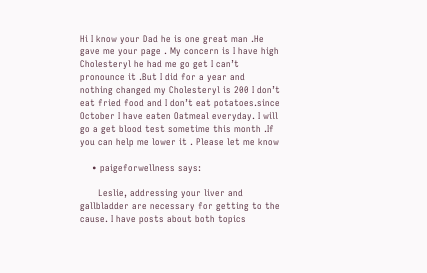Hi I know your Dad he is one great man .He gave me your page . My concern is I have high Cholesteryl he had me go get I can’t pronounce it .But I did for a year and nothing changed my Cholesteryl is 200 I don’t eat fried food and I don’t eat potatoes.since October I have eaten Oatmeal everyday. I will go a get blood test sometime this month .If you can help me lower it . Please let me know

    • paigeforwellness says:

      Leslie, addressing your liver and gallbladder are necessary for getting to the cause. I have posts about both topics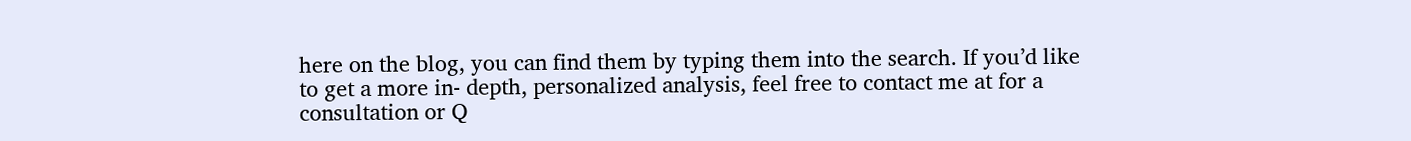here on the blog, you can find them by typing them into the search. If you’d like to get a more in- depth, personalized analysis, feel free to contact me at for a consultation or Q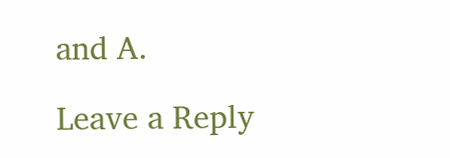and A.

Leave a Reply